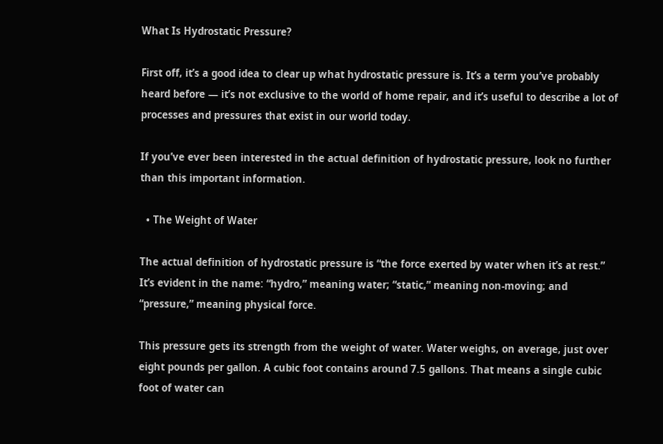What Is Hydrostatic Pressure?

First off, it’s a good idea to clear up what hydrostatic pressure is. It’s a term you’ve probably heard before — it’s not exclusive to the world of home repair, and it’s useful to describe a lot of processes and pressures that exist in our world today.

If you’ve ever been interested in the actual definition of hydrostatic pressure, look no further than this important information.

  • The Weight of Water

The actual definition of hydrostatic pressure is “the force exerted by water when it’s at rest.” It’s evident in the name: “hydro,” meaning water; “static,” meaning non-moving; and “pressure,” meaning physical force.

This pressure gets its strength from the weight of water. Water weighs, on average, just over eight pounds per gallon. A cubic foot contains around 7.5 gallons. That means a single cubic foot of water can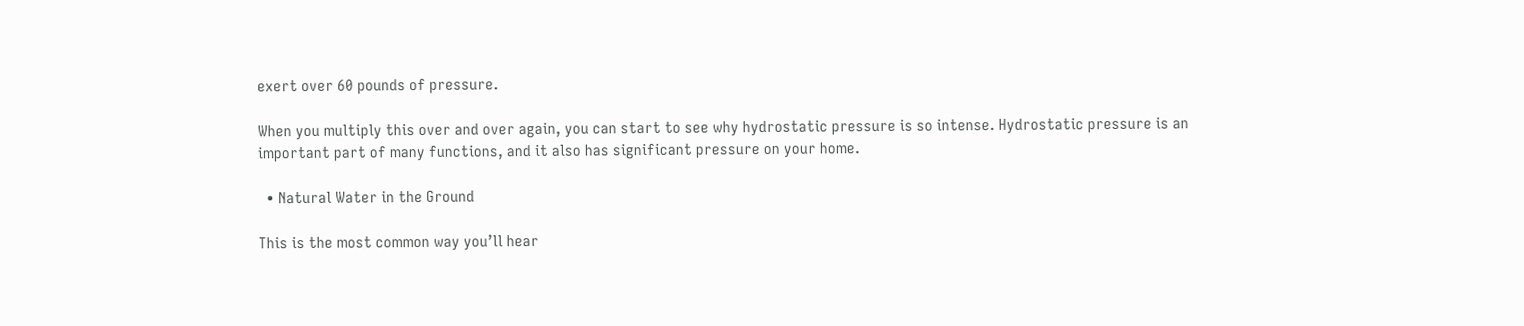exert over 60 pounds of pressure.

When you multiply this over and over again, you can start to see why hydrostatic pressure is so intense. Hydrostatic pressure is an important part of many functions, and it also has significant pressure on your home.

  • Natural Water in the Ground

This is the most common way you’ll hear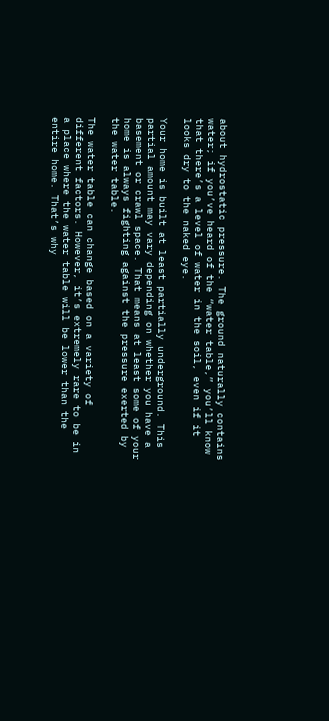about hydrostatic pressure. The ground naturally contains water; if you’ve heard of the “water table,” you’ll know that there’s a level of water in the soil, even if it looks dry to the naked eye.

Your home is built at least partially underground. This partial amount may vary depending on whether you have a basement or crawl space. That means at least some of your home is always fighting against the pressure exerted by the water table.

The water table can change based on a variety of different factors. However, it’s extremely rare to be in a place where the water table will be lower than the entire home. That’s why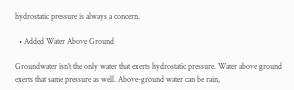hydrostatic pressure is always a concern.

  • Added Water Above Ground

Groundwater isn’t the only water that exerts hydrostatic pressure. Water above ground exerts that same pressure as well. Above-ground water can be rain,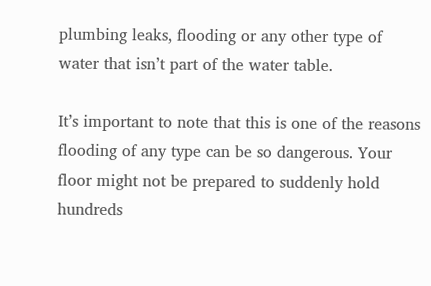plumbing leaks, flooding or any other type of water that isn’t part of the water table.

It’s important to note that this is one of the reasons flooding of any type can be so dangerous. Your floor might not be prepared to suddenly hold hundreds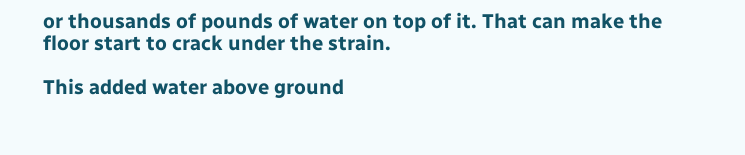or thousands of pounds of water on top of it. That can make the floor start to crack under the strain.

This added water above ground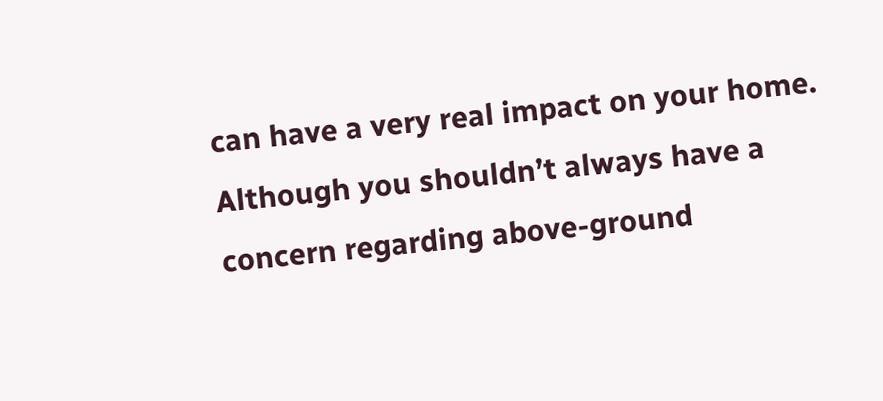can have a very real impact on your home. Although you shouldn’t always have a concern regarding above-ground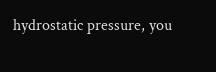hydrostatic pressure, you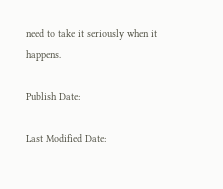need to take it seriously when it happens.

Publish Date:

Last Modified Date: